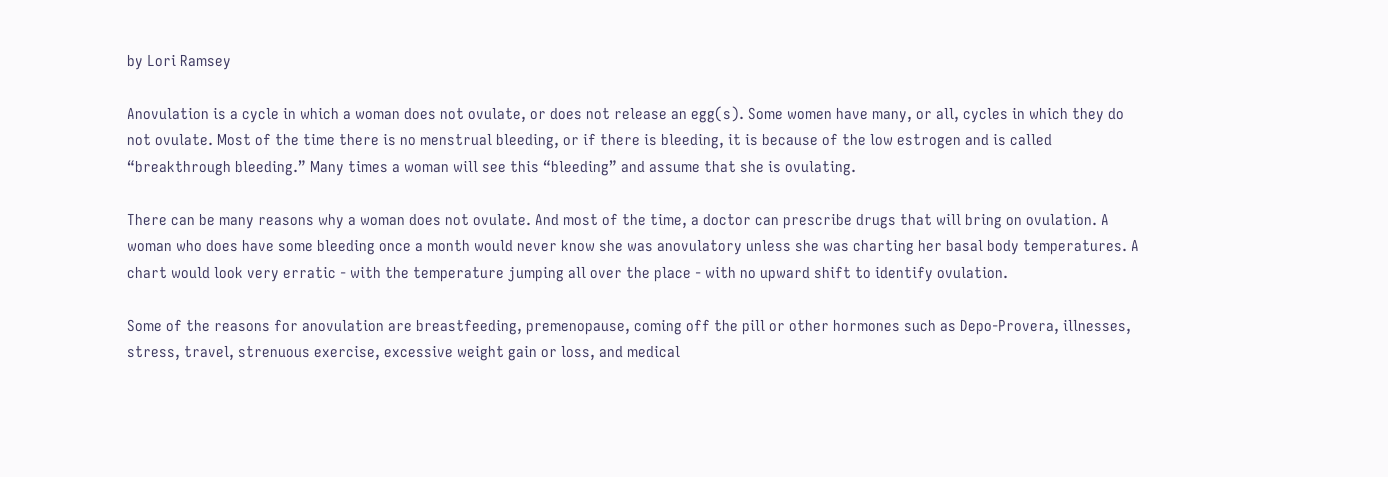by Lori Ramsey

Anovulation is a cycle in which a woman does not ovulate, or does not release an egg(s). Some women have many, or all, cycles in which they do not ovulate. Most of the time there is no menstrual bleeding, or if there is bleeding, it is because of the low estrogen and is called “breakthrough bleeding.” Many times a woman will see this “bleeding” and assume that she is ovulating.

There can be many reasons why a woman does not ovulate. And most of the time, a doctor can prescribe drugs that will bring on ovulation. A woman who does have some bleeding once a month would never know she was anovulatory unless she was charting her basal body temperatures. A chart would look very erratic - with the temperature jumping all over the place - with no upward shift to identify ovulation.

Some of the reasons for anovulation are breastfeeding, premenopause, coming off the pill or other hormones such as Depo-Provera, illnesses, stress, travel, strenuous exercise, excessive weight gain or loss, and medical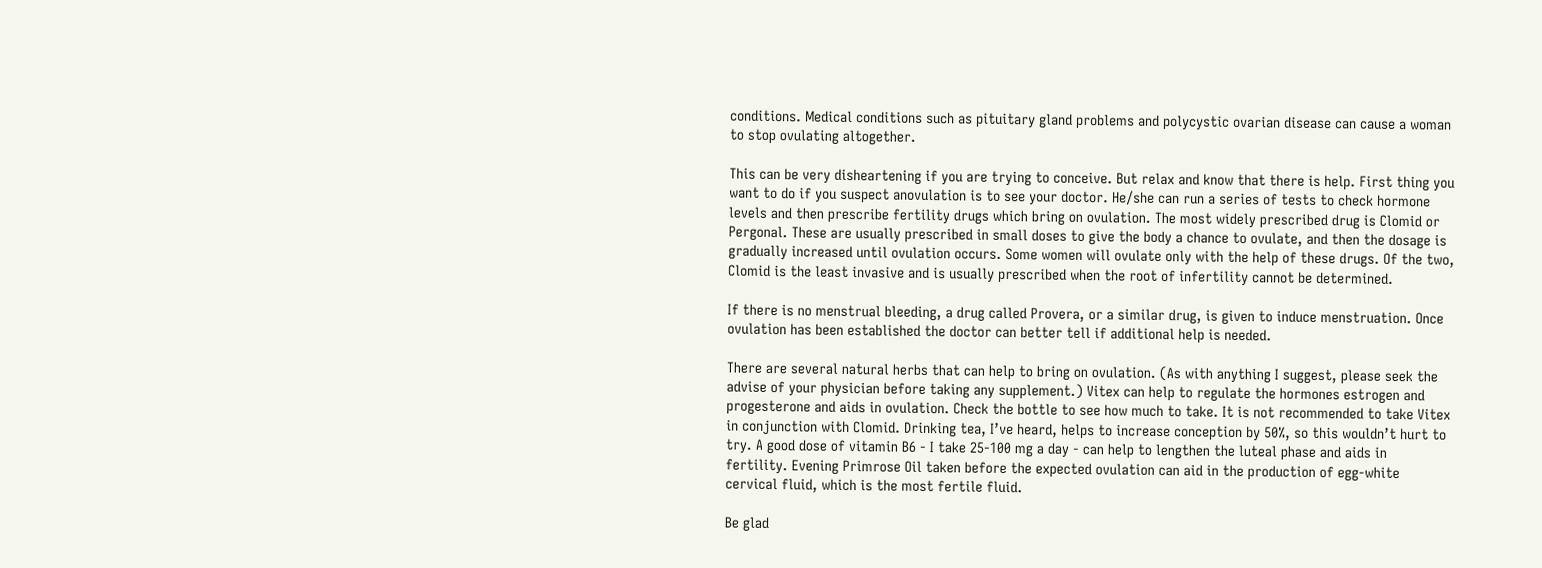conditions. Medical conditions such as pituitary gland problems and polycystic ovarian disease can cause a woman to stop ovulating altogether.

This can be very disheartening if you are trying to conceive. But relax and know that there is help. First thing you want to do if you suspect anovulation is to see your doctor. He/she can run a series of tests to check hormone levels and then prescribe fertility drugs which bring on ovulation. The most widely prescribed drug is Clomid or Pergonal. These are usually prescribed in small doses to give the body a chance to ovulate, and then the dosage is gradually increased until ovulation occurs. Some women will ovulate only with the help of these drugs. Of the two, Clomid is the least invasive and is usually prescribed when the root of infertility cannot be determined.

If there is no menstrual bleeding, a drug called Provera, or a similar drug, is given to induce menstruation. Once ovulation has been established the doctor can better tell if additional help is needed.

There are several natural herbs that can help to bring on ovulation. (As with anything I suggest, please seek the advise of your physician before taking any supplement.) Vitex can help to regulate the hormones estrogen and progesterone and aids in ovulation. Check the bottle to see how much to take. It is not recommended to take Vitex in conjunction with Clomid. Drinking tea, I’ve heard, helps to increase conception by 50%, so this wouldn’t hurt to try. A good dose of vitamin B6 - I take 25-100 mg a day - can help to lengthen the luteal phase and aids in fertility. Evening Primrose Oil taken before the expected ovulation can aid in the production of egg-white cervical fluid, which is the most fertile fluid.

Be glad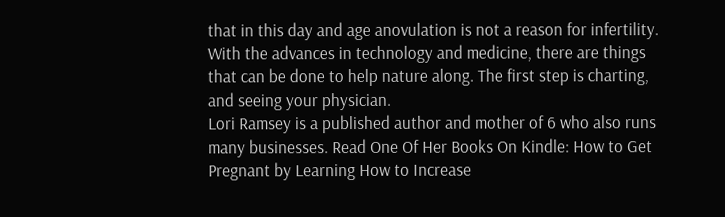that in this day and age anovulation is not a reason for infertility. With the advances in technology and medicine, there are things that can be done to help nature along. The first step is charting, and seeing your physician.
Lori Ramsey is a published author and mother of 6 who also runs many businesses. Read One Of Her Books On Kindle: How to Get Pregnant by Learning How to Increase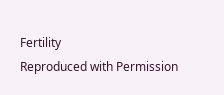Fertility
Reproduced with Permission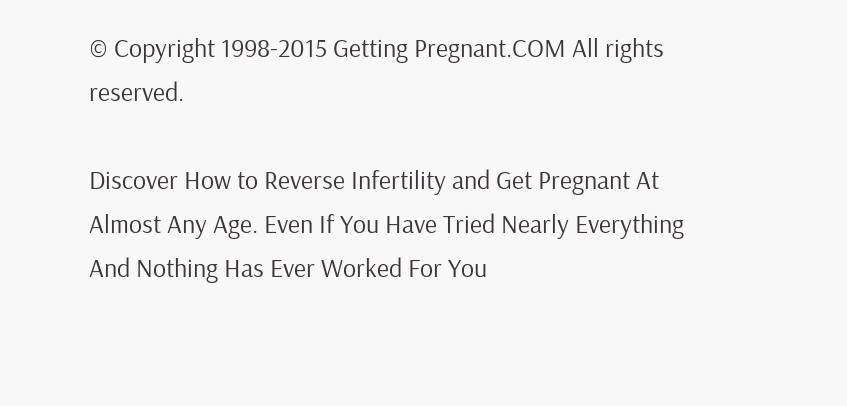© Copyright 1998-2015 Getting Pregnant.COM All rights reserved.

Discover How to Reverse Infertility and Get Pregnant At Almost Any Age. Even If You Have Tried Nearly Everything And Nothing Has Ever Worked For You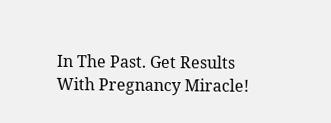In The Past. Get Results With Pregnancy Miracle!